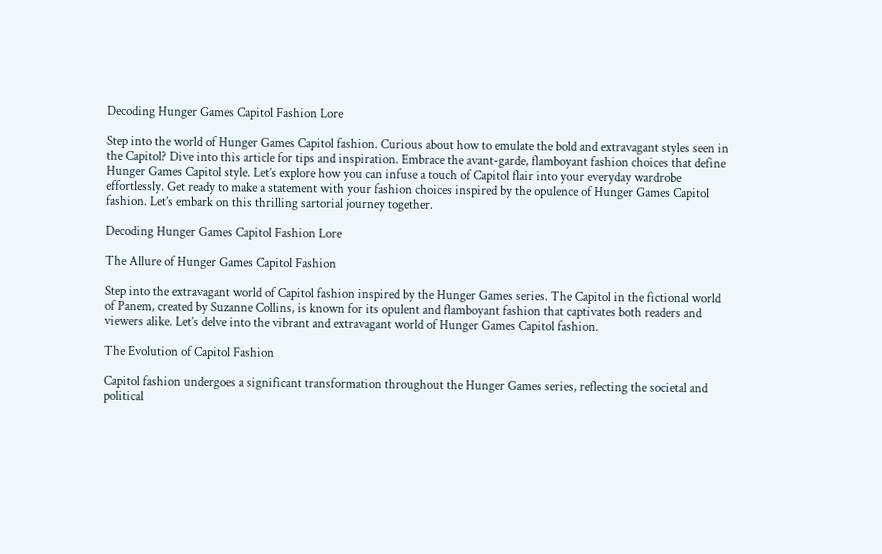Decoding Hunger Games Capitol Fashion Lore

Step into the world of Hunger Games Capitol fashion. Curious about how to emulate the bold and extravagant styles seen in the Capitol? Dive into this article for tips and inspiration. Embrace the avant-garde, flamboyant fashion choices that define Hunger Games Capitol style. Let’s explore how you can infuse a touch of Capitol flair into your everyday wardrobe effortlessly. Get ready to make a statement with your fashion choices inspired by the opulence of Hunger Games Capitol fashion. Let’s embark on this thrilling sartorial journey together.

Decoding Hunger Games Capitol Fashion Lore

The Allure of Hunger Games Capitol Fashion

Step into the extravagant world of Capitol fashion inspired by the Hunger Games series. The Capitol in the fictional world of Panem, created by Suzanne Collins, is known for its opulent and flamboyant fashion that captivates both readers and viewers alike. Let’s delve into the vibrant and extravagant world of Hunger Games Capitol fashion.

The Evolution of Capitol Fashion

Capitol fashion undergoes a significant transformation throughout the Hunger Games series, reflecting the societal and political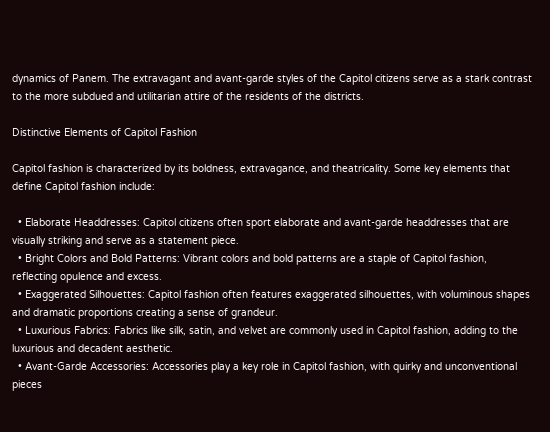dynamics of Panem. The extravagant and avant-garde styles of the Capitol citizens serve as a stark contrast to the more subdued and utilitarian attire of the residents of the districts.

Distinctive Elements of Capitol Fashion

Capitol fashion is characterized by its boldness, extravagance, and theatricality. Some key elements that define Capitol fashion include:

  • Elaborate Headdresses: Capitol citizens often sport elaborate and avant-garde headdresses that are visually striking and serve as a statement piece.
  • Bright Colors and Bold Patterns: Vibrant colors and bold patterns are a staple of Capitol fashion, reflecting opulence and excess.
  • Exaggerated Silhouettes: Capitol fashion often features exaggerated silhouettes, with voluminous shapes and dramatic proportions creating a sense of grandeur.
  • Luxurious Fabrics: Fabrics like silk, satin, and velvet are commonly used in Capitol fashion, adding to the luxurious and decadent aesthetic.
  • Avant-Garde Accessories: Accessories play a key role in Capitol fashion, with quirky and unconventional pieces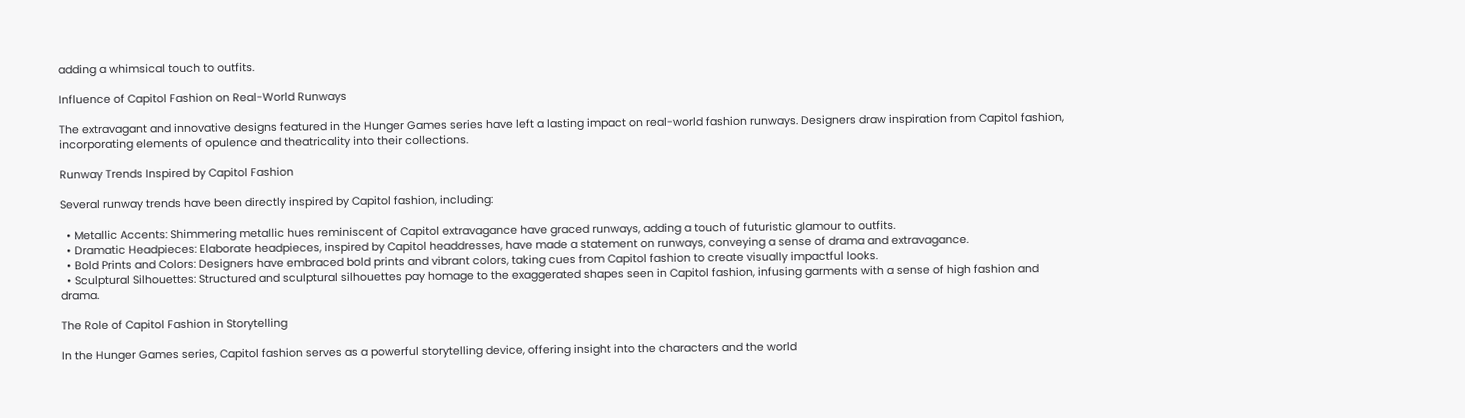adding a whimsical touch to outfits.

Influence of Capitol Fashion on Real-World Runways

The extravagant and innovative designs featured in the Hunger Games series have left a lasting impact on real-world fashion runways. Designers draw inspiration from Capitol fashion, incorporating elements of opulence and theatricality into their collections.

Runway Trends Inspired by Capitol Fashion

Several runway trends have been directly inspired by Capitol fashion, including:

  • Metallic Accents: Shimmering metallic hues reminiscent of Capitol extravagance have graced runways, adding a touch of futuristic glamour to outfits.
  • Dramatic Headpieces: Elaborate headpieces, inspired by Capitol headdresses, have made a statement on runways, conveying a sense of drama and extravagance.
  • Bold Prints and Colors: Designers have embraced bold prints and vibrant colors, taking cues from Capitol fashion to create visually impactful looks.
  • Sculptural Silhouettes: Structured and sculptural silhouettes pay homage to the exaggerated shapes seen in Capitol fashion, infusing garments with a sense of high fashion and drama.

The Role of Capitol Fashion in Storytelling

In the Hunger Games series, Capitol fashion serves as a powerful storytelling device, offering insight into the characters and the world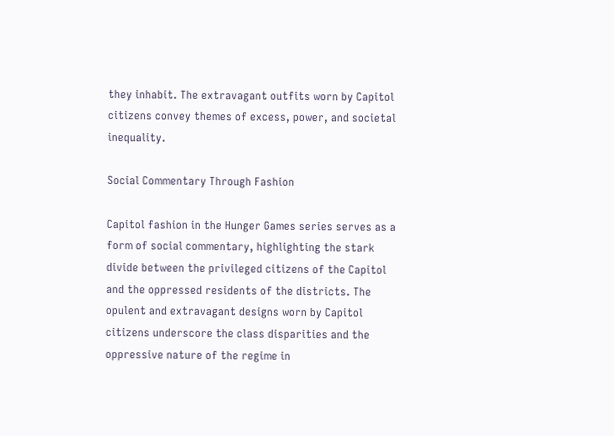they inhabit. The extravagant outfits worn by Capitol citizens convey themes of excess, power, and societal inequality.

Social Commentary Through Fashion

Capitol fashion in the Hunger Games series serves as a form of social commentary, highlighting the stark divide between the privileged citizens of the Capitol and the oppressed residents of the districts. The opulent and extravagant designs worn by Capitol citizens underscore the class disparities and the oppressive nature of the regime in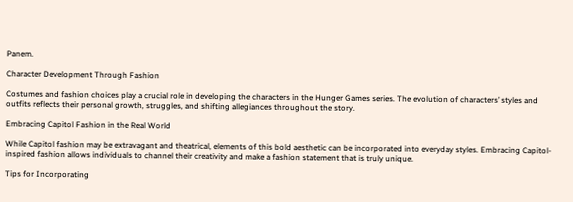Panem.

Character Development Through Fashion

Costumes and fashion choices play a crucial role in developing the characters in the Hunger Games series. The evolution of characters’ styles and outfits reflects their personal growth, struggles, and shifting allegiances throughout the story.

Embracing Capitol Fashion in the Real World

While Capitol fashion may be extravagant and theatrical, elements of this bold aesthetic can be incorporated into everyday styles. Embracing Capitol-inspired fashion allows individuals to channel their creativity and make a fashion statement that is truly unique.

Tips for Incorporating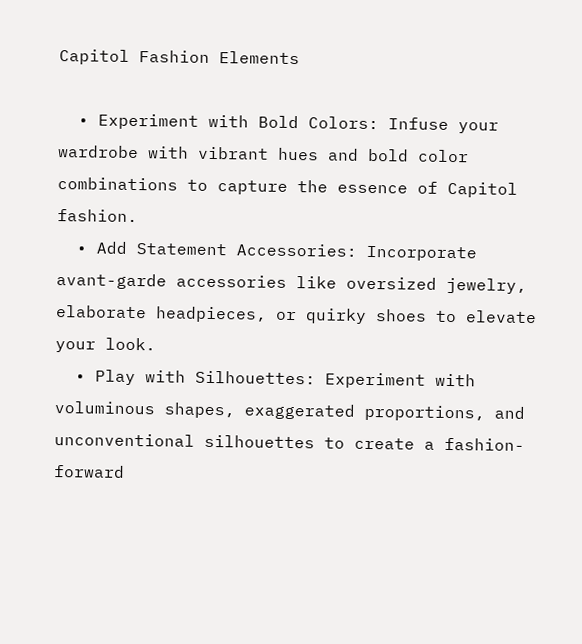Capitol Fashion Elements

  • Experiment with Bold Colors: Infuse your wardrobe with vibrant hues and bold color combinations to capture the essence of Capitol fashion.
  • Add Statement Accessories: Incorporate avant-garde accessories like oversized jewelry, elaborate headpieces, or quirky shoes to elevate your look.
  • Play with Silhouettes: Experiment with voluminous shapes, exaggerated proportions, and unconventional silhouettes to create a fashion-forward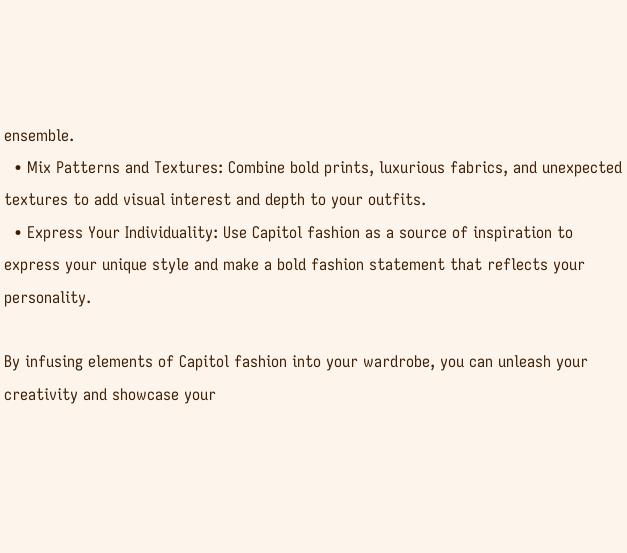ensemble.
  • Mix Patterns and Textures: Combine bold prints, luxurious fabrics, and unexpected textures to add visual interest and depth to your outfits.
  • Express Your Individuality: Use Capitol fashion as a source of inspiration to express your unique style and make a bold fashion statement that reflects your personality.

By infusing elements of Capitol fashion into your wardrobe, you can unleash your creativity and showcase your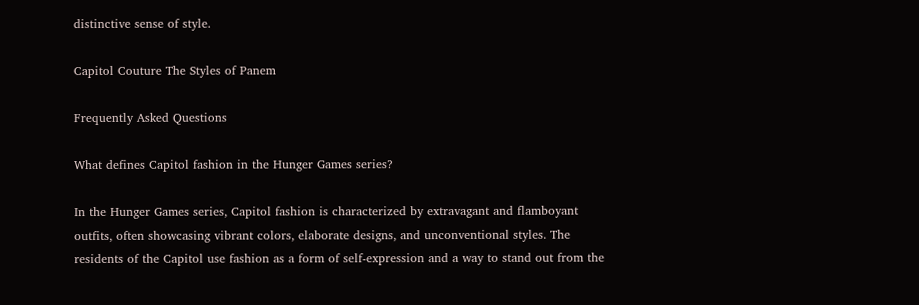distinctive sense of style.

Capitol Couture The Styles of Panem

Frequently Asked Questions

What defines Capitol fashion in the Hunger Games series?

In the Hunger Games series, Capitol fashion is characterized by extravagant and flamboyant outfits, often showcasing vibrant colors, elaborate designs, and unconventional styles. The residents of the Capitol use fashion as a form of self-expression and a way to stand out from the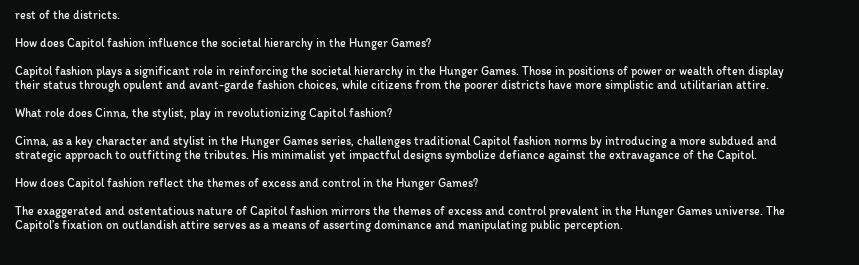rest of the districts.

How does Capitol fashion influence the societal hierarchy in the Hunger Games?

Capitol fashion plays a significant role in reinforcing the societal hierarchy in the Hunger Games. Those in positions of power or wealth often display their status through opulent and avant-garde fashion choices, while citizens from the poorer districts have more simplistic and utilitarian attire.

What role does Cinna, the stylist, play in revolutionizing Capitol fashion?

Cinna, as a key character and stylist in the Hunger Games series, challenges traditional Capitol fashion norms by introducing a more subdued and strategic approach to outfitting the tributes. His minimalist yet impactful designs symbolize defiance against the extravagance of the Capitol.

How does Capitol fashion reflect the themes of excess and control in the Hunger Games?

The exaggerated and ostentatious nature of Capitol fashion mirrors the themes of excess and control prevalent in the Hunger Games universe. The Capitol’s fixation on outlandish attire serves as a means of asserting dominance and manipulating public perception.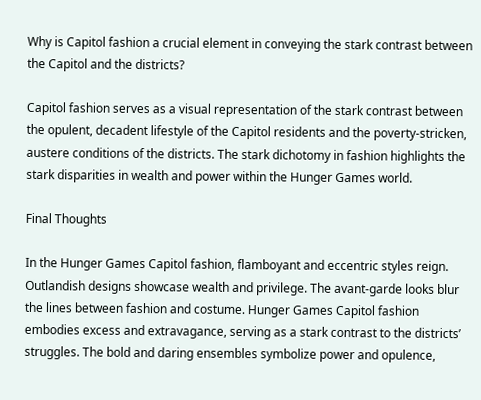Why is Capitol fashion a crucial element in conveying the stark contrast between the Capitol and the districts?

Capitol fashion serves as a visual representation of the stark contrast between the opulent, decadent lifestyle of the Capitol residents and the poverty-stricken, austere conditions of the districts. The stark dichotomy in fashion highlights the stark disparities in wealth and power within the Hunger Games world.

Final Thoughts

In the Hunger Games Capitol fashion, flamboyant and eccentric styles reign. Outlandish designs showcase wealth and privilege. The avant-garde looks blur the lines between fashion and costume. Hunger Games Capitol fashion embodies excess and extravagance, serving as a stark contrast to the districts’ struggles. The bold and daring ensembles symbolize power and opulence,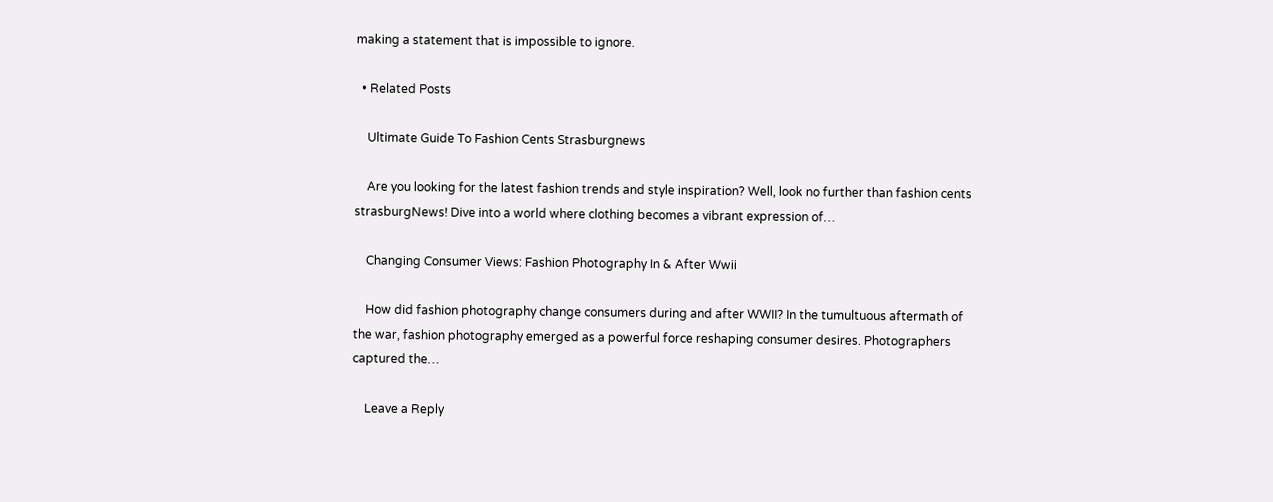making a statement that is impossible to ignore.

  • Related Posts

    Ultimate Guide To Fashion Cents Strasburgnews

    Are you looking for the latest fashion trends and style inspiration? Well, look no further than fashion cents strasburgNews! Dive into a world where clothing becomes a vibrant expression of…

    Changing Consumer Views: Fashion Photography In & After Wwii

    How did fashion photography change consumers during and after WWII? In the tumultuous aftermath of the war, fashion photography emerged as a powerful force reshaping consumer desires. Photographers captured the…

    Leave a Reply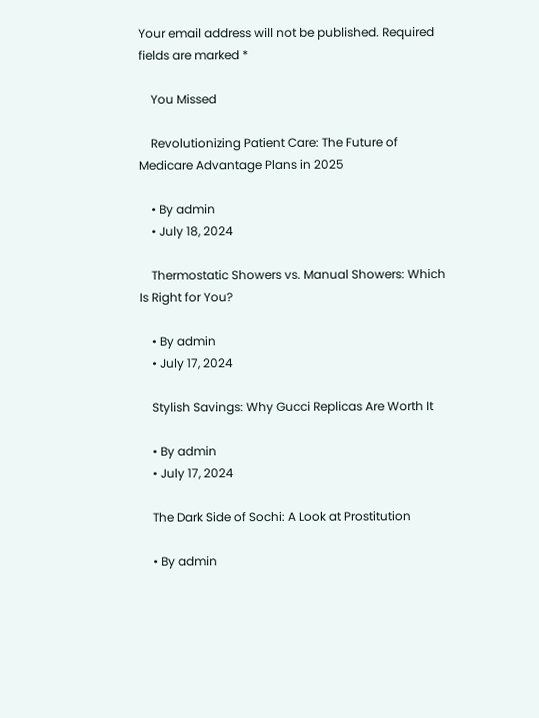Your email address will not be published. Required fields are marked *

    You Missed

    Revolutionizing Patient Care: The Future of Medicare Advantage Plans in 2025

    • By admin
    • July 18, 2024

    Thermostatic Showers vs. Manual Showers: Which Is Right for You?

    • By admin
    • July 17, 2024

    Stylish Savings: Why Gucci Replicas Are Worth It

    • By admin
    • July 17, 2024

    The Dark Side of Sochi: A Look at Prostitution

    • By admin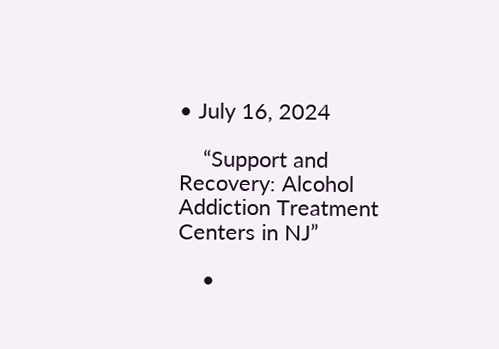• July 16, 2024

    “Support and Recovery: Alcohol Addiction Treatment Centers in NJ”

    •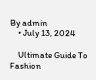By admin
    • July 13, 2024

    Ultimate Guide To Fashion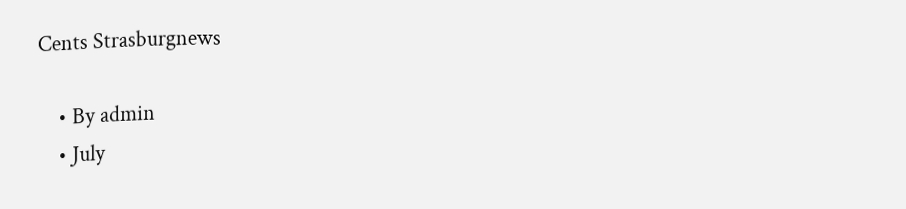Cents Strasburgnews

    • By admin
    • July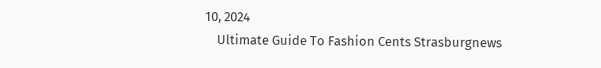10, 2024
    Ultimate Guide To Fashion Cents Strasburgnews